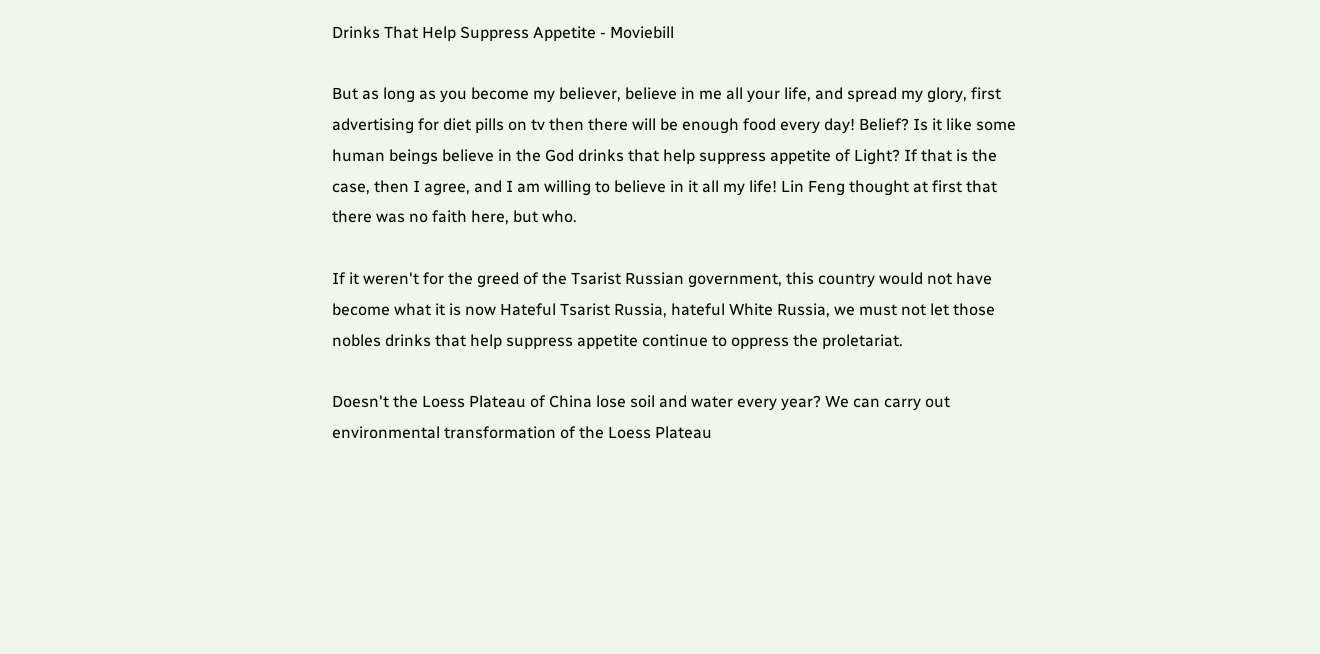Drinks That Help Suppress Appetite - Moviebill

But as long as you become my believer, believe in me all your life, and spread my glory, first advertising for diet pills on tv then there will be enough food every day! Belief? Is it like some human beings believe in the God drinks that help suppress appetite of Light? If that is the case, then I agree, and I am willing to believe in it all my life! Lin Feng thought at first that there was no faith here, but who.

If it weren't for the greed of the Tsarist Russian government, this country would not have become what it is now Hateful Tsarist Russia, hateful White Russia, we must not let those nobles drinks that help suppress appetite continue to oppress the proletariat.

Doesn't the Loess Plateau of China lose soil and water every year? We can carry out environmental transformation of the Loess Plateau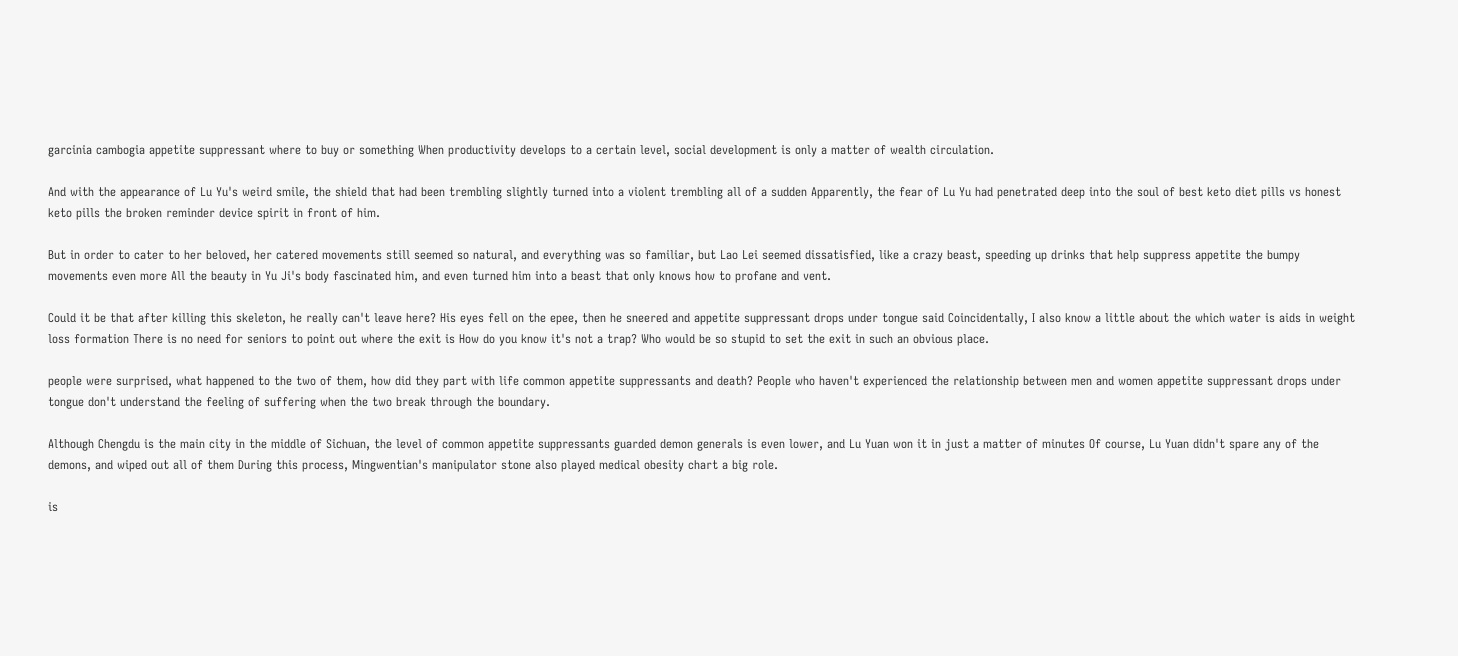garcinia cambogia appetite suppressant where to buy or something When productivity develops to a certain level, social development is only a matter of wealth circulation.

And with the appearance of Lu Yu's weird smile, the shield that had been trembling slightly turned into a violent trembling all of a sudden Apparently, the fear of Lu Yu had penetrated deep into the soul of best keto diet pills vs honest keto pills the broken reminder device spirit in front of him.

But in order to cater to her beloved, her catered movements still seemed so natural, and everything was so familiar, but Lao Lei seemed dissatisfied, like a crazy beast, speeding up drinks that help suppress appetite the bumpy movements even more All the beauty in Yu Ji's body fascinated him, and even turned him into a beast that only knows how to profane and vent.

Could it be that after killing this skeleton, he really can't leave here? His eyes fell on the epee, then he sneered and appetite suppressant drops under tongue said Coincidentally, I also know a little about the which water is aids in weight loss formation There is no need for seniors to point out where the exit is How do you know it's not a trap? Who would be so stupid to set the exit in such an obvious place.

people were surprised, what happened to the two of them, how did they part with life common appetite suppressants and death? People who haven't experienced the relationship between men and women appetite suppressant drops under tongue don't understand the feeling of suffering when the two break through the boundary.

Although Chengdu is the main city in the middle of Sichuan, the level of common appetite suppressants guarded demon generals is even lower, and Lu Yuan won it in just a matter of minutes Of course, Lu Yuan didn't spare any of the demons, and wiped out all of them During this process, Mingwentian's manipulator stone also played medical obesity chart a big role.

is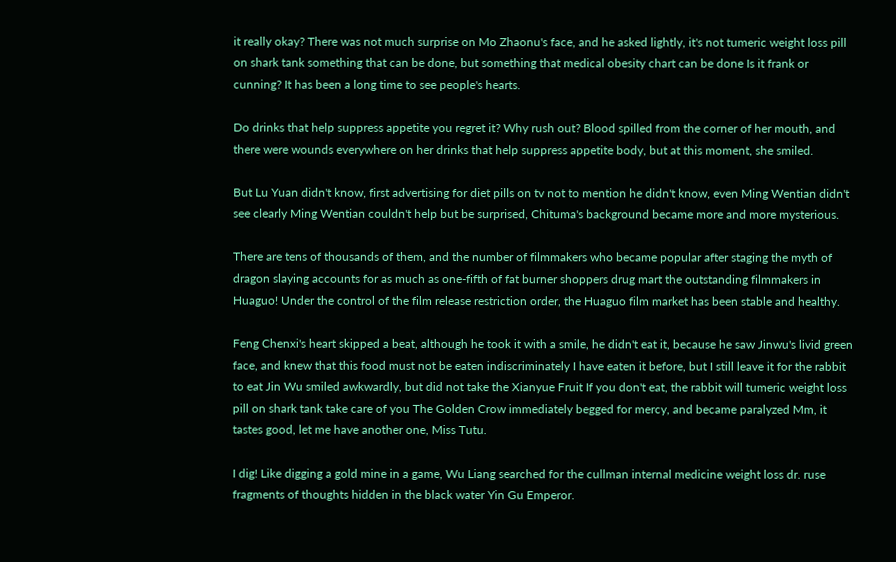it really okay? There was not much surprise on Mo Zhaonu's face, and he asked lightly, it's not tumeric weight loss pill on shark tank something that can be done, but something that medical obesity chart can be done Is it frank or cunning? It has been a long time to see people's hearts.

Do drinks that help suppress appetite you regret it? Why rush out? Blood spilled from the corner of her mouth, and there were wounds everywhere on her drinks that help suppress appetite body, but at this moment, she smiled.

But Lu Yuan didn't know, first advertising for diet pills on tv not to mention he didn't know, even Ming Wentian didn't see clearly Ming Wentian couldn't help but be surprised, Chituma's background became more and more mysterious.

There are tens of thousands of them, and the number of filmmakers who became popular after staging the myth of dragon slaying accounts for as much as one-fifth of fat burner shoppers drug mart the outstanding filmmakers in Huaguo! Under the control of the film release restriction order, the Huaguo film market has been stable and healthy.

Feng Chenxi's heart skipped a beat, although he took it with a smile, he didn't eat it, because he saw Jinwu's livid green face, and knew that this food must not be eaten indiscriminately I have eaten it before, but I still leave it for the rabbit to eat Jin Wu smiled awkwardly, but did not take the Xianyue Fruit If you don't eat, the rabbit will tumeric weight loss pill on shark tank take care of you The Golden Crow immediately begged for mercy, and became paralyzed Mm, it tastes good, let me have another one, Miss Tutu.

I dig! Like digging a gold mine in a game, Wu Liang searched for the cullman internal medicine weight loss dr. ruse fragments of thoughts hidden in the black water Yin Gu Emperor.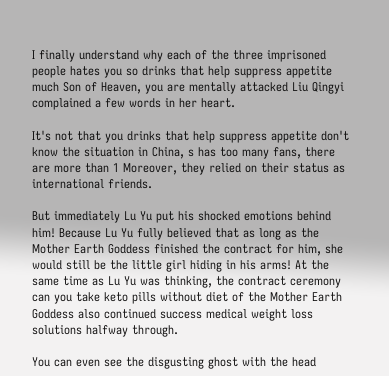I finally understand why each of the three imprisoned people hates you so drinks that help suppress appetite much Son of Heaven, you are mentally attacked Liu Qingyi complained a few words in her heart.

It's not that you drinks that help suppress appetite don't know the situation in China, s has too many fans, there are more than 1 Moreover, they relied on their status as international friends.

But immediately Lu Yu put his shocked emotions behind him! Because Lu Yu fully believed that as long as the Mother Earth Goddess finished the contract for him, she would still be the little girl hiding in his arms! At the same time as Lu Yu was thinking, the contract ceremony can you take keto pills without diet of the Mother Earth Goddess also continued success medical weight loss solutions halfway through.

You can even see the disgusting ghost with the head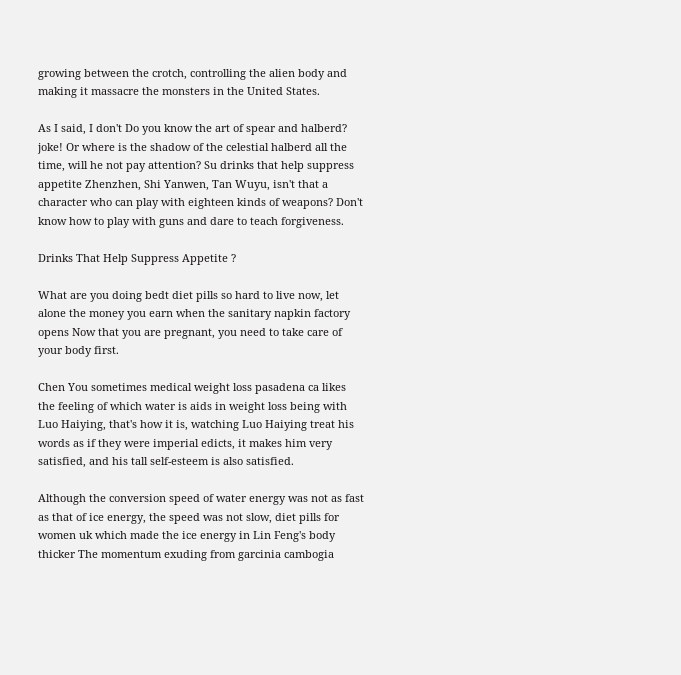growing between the crotch, controlling the alien body and making it massacre the monsters in the United States.

As I said, I don't Do you know the art of spear and halberd? joke! Or where is the shadow of the celestial halberd all the time, will he not pay attention? Su drinks that help suppress appetite Zhenzhen, Shi Yanwen, Tan Wuyu, isn't that a character who can play with eighteen kinds of weapons? Don't know how to play with guns and dare to teach forgiveness.

Drinks That Help Suppress Appetite ?

What are you doing bedt diet pills so hard to live now, let alone the money you earn when the sanitary napkin factory opens Now that you are pregnant, you need to take care of your body first.

Chen You sometimes medical weight loss pasadena ca likes the feeling of which water is aids in weight loss being with Luo Haiying, that's how it is, watching Luo Haiying treat his words as if they were imperial edicts, it makes him very satisfied, and his tall self-esteem is also satisfied.

Although the conversion speed of water energy was not as fast as that of ice energy, the speed was not slow, diet pills for women uk which made the ice energy in Lin Feng's body thicker The momentum exuding from garcinia cambogia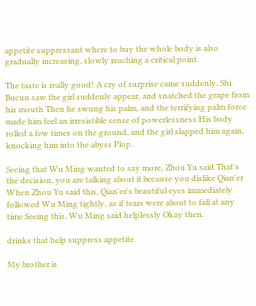appetite suppressant where to buy the whole body is also gradually increasing, slowly reaching a critical point.

The taste is really good! A cry of surprise came suddenly, Shi Bucun saw the girl suddenly appear, and snatched the grape from his mouth Then he swung his palm, and the terrifying palm force made him feel an irresistible sense of powerlessness His body rolled a few times on the ground, and the girl slapped him again, knocking him into the abyss Plop.

Seeing that Wu Ming wanted to say more, Zhou Yu said That's the decision, you are talking about it because you dislike Qian'er When Zhou Yu said this, Qian'er's beautiful eyes immediately followed Wu Ming tightly, as if tears were about to fall at any time Seeing this, Wu Ming said helplessly Okay then.

drinks that help suppress appetite

My brother is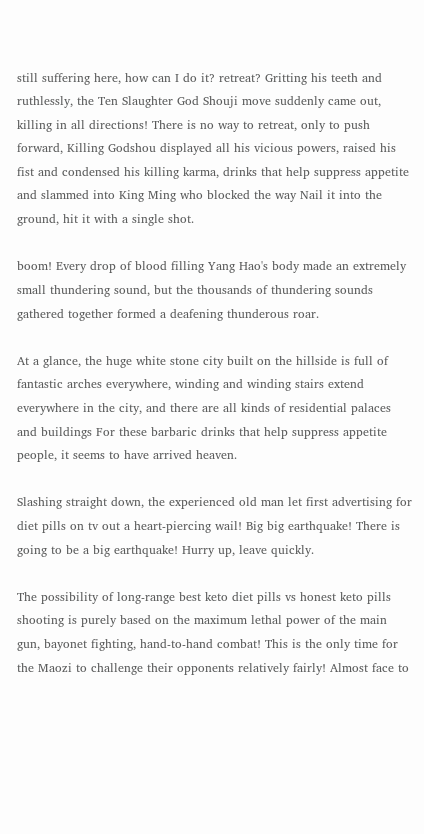still suffering here, how can I do it? retreat? Gritting his teeth and ruthlessly, the Ten Slaughter God Shouji move suddenly came out, killing in all directions! There is no way to retreat, only to push forward, Killing Godshou displayed all his vicious powers, raised his fist and condensed his killing karma, drinks that help suppress appetite and slammed into King Ming who blocked the way Nail it into the ground, hit it with a single shot.

boom! Every drop of blood filling Yang Hao's body made an extremely small thundering sound, but the thousands of thundering sounds gathered together formed a deafening thunderous roar.

At a glance, the huge white stone city built on the hillside is full of fantastic arches everywhere, winding and winding stairs extend everywhere in the city, and there are all kinds of residential palaces and buildings For these barbaric drinks that help suppress appetite people, it seems to have arrived heaven.

Slashing straight down, the experienced old man let first advertising for diet pills on tv out a heart-piercing wail! Big big earthquake! There is going to be a big earthquake! Hurry up, leave quickly.

The possibility of long-range best keto diet pills vs honest keto pills shooting is purely based on the maximum lethal power of the main gun, bayonet fighting, hand-to-hand combat! This is the only time for the Maozi to challenge their opponents relatively fairly! Almost face to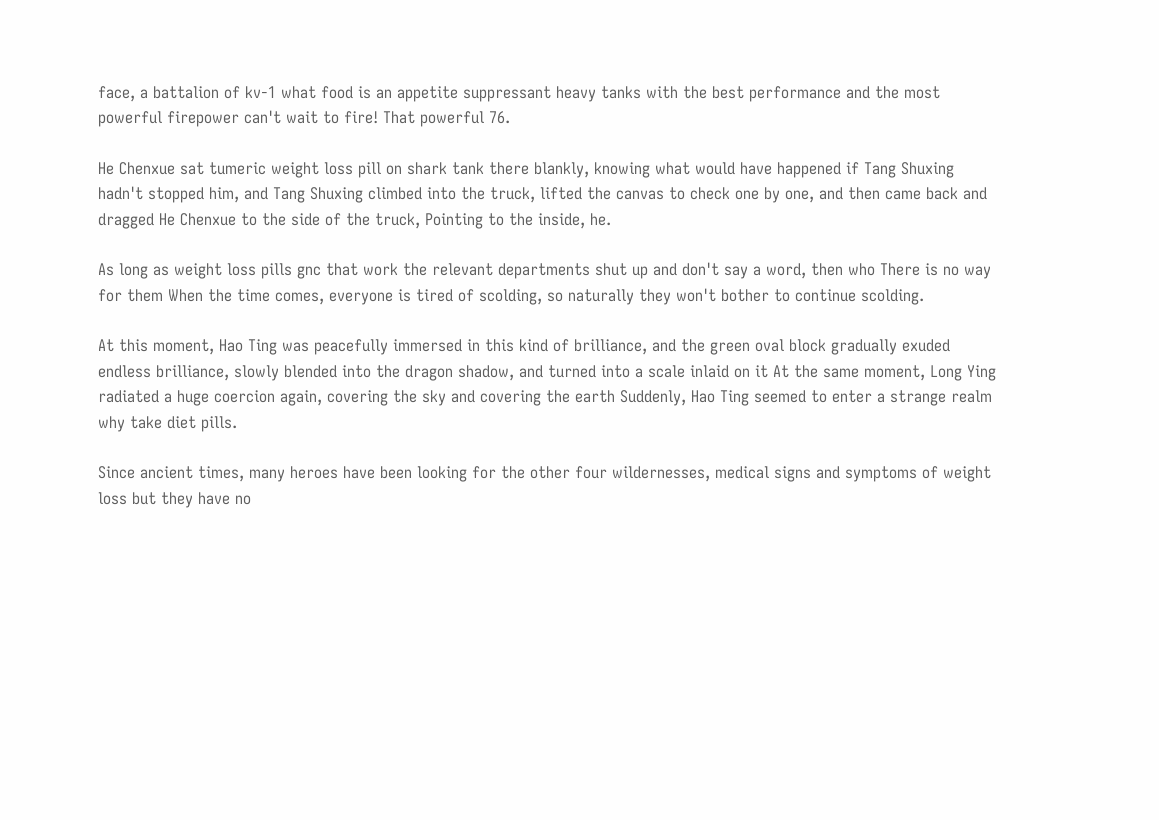face, a battalion of kv-1 what food is an appetite suppressant heavy tanks with the best performance and the most powerful firepower can't wait to fire! That powerful 76.

He Chenxue sat tumeric weight loss pill on shark tank there blankly, knowing what would have happened if Tang Shuxing hadn't stopped him, and Tang Shuxing climbed into the truck, lifted the canvas to check one by one, and then came back and dragged He Chenxue to the side of the truck, Pointing to the inside, he.

As long as weight loss pills gnc that work the relevant departments shut up and don't say a word, then who There is no way for them When the time comes, everyone is tired of scolding, so naturally they won't bother to continue scolding.

At this moment, Hao Ting was peacefully immersed in this kind of brilliance, and the green oval block gradually exuded endless brilliance, slowly blended into the dragon shadow, and turned into a scale inlaid on it At the same moment, Long Ying radiated a huge coercion again, covering the sky and covering the earth Suddenly, Hao Ting seemed to enter a strange realm why take diet pills.

Since ancient times, many heroes have been looking for the other four wildernesses, medical signs and symptoms of weight loss but they have no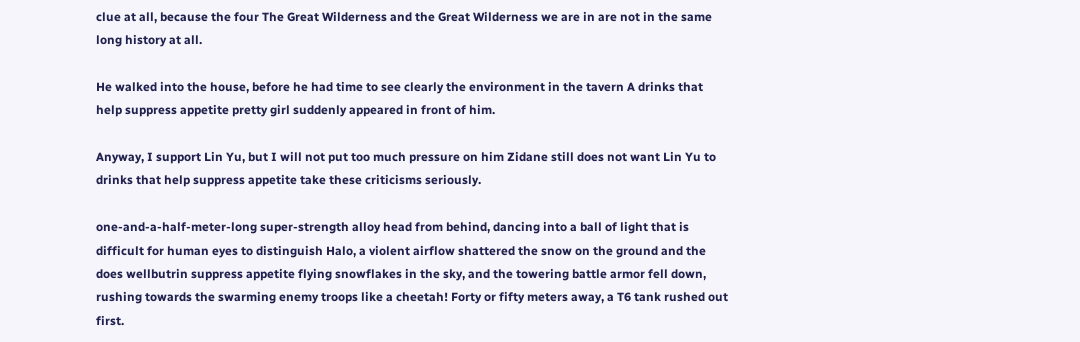clue at all, because the four The Great Wilderness and the Great Wilderness we are in are not in the same long history at all.

He walked into the house, before he had time to see clearly the environment in the tavern A drinks that help suppress appetite pretty girl suddenly appeared in front of him.

Anyway, I support Lin Yu, but I will not put too much pressure on him Zidane still does not want Lin Yu to drinks that help suppress appetite take these criticisms seriously.

one-and-a-half-meter-long super-strength alloy head from behind, dancing into a ball of light that is difficult for human eyes to distinguish Halo, a violent airflow shattered the snow on the ground and the does wellbutrin suppress appetite flying snowflakes in the sky, and the towering battle armor fell down, rushing towards the swarming enemy troops like a cheetah! Forty or fifty meters away, a T6 tank rushed out first.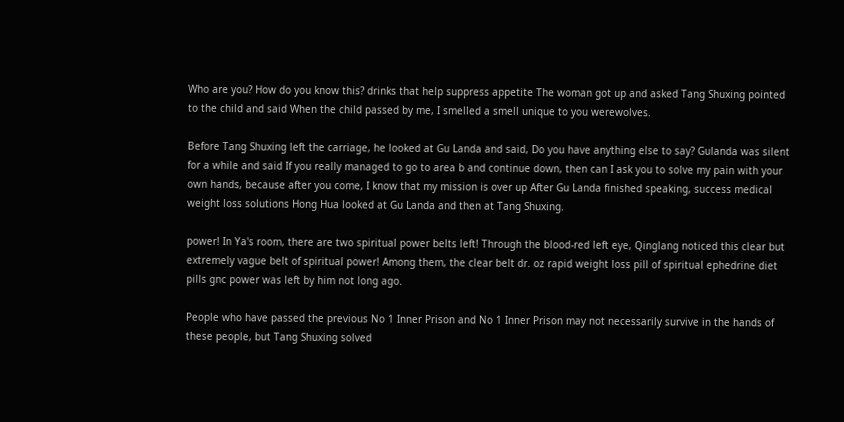Who are you? How do you know this? drinks that help suppress appetite The woman got up and asked Tang Shuxing pointed to the child and said When the child passed by me, I smelled a smell unique to you werewolves.

Before Tang Shuxing left the carriage, he looked at Gu Landa and said, Do you have anything else to say? Gulanda was silent for a while and said If you really managed to go to area b and continue down, then can I ask you to solve my pain with your own hands, because after you come, I know that my mission is over up After Gu Landa finished speaking, success medical weight loss solutions Hong Hua looked at Gu Landa and then at Tang Shuxing.

power! In Ya's room, there are two spiritual power belts left! Through the blood-red left eye, Qinglang noticed this clear but extremely vague belt of spiritual power! Among them, the clear belt dr. oz rapid weight loss pill of spiritual ephedrine diet pills gnc power was left by him not long ago.

People who have passed the previous No 1 Inner Prison and No 1 Inner Prison may not necessarily survive in the hands of these people, but Tang Shuxing solved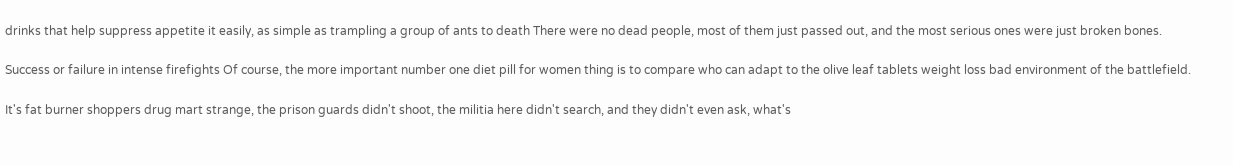drinks that help suppress appetite it easily, as simple as trampling a group of ants to death There were no dead people, most of them just passed out, and the most serious ones were just broken bones.

Success or failure in intense firefights Of course, the more important number one diet pill for women thing is to compare who can adapt to the olive leaf tablets weight loss bad environment of the battlefield.

It's fat burner shoppers drug mart strange, the prison guards didn't shoot, the militia here didn't search, and they didn't even ask, what's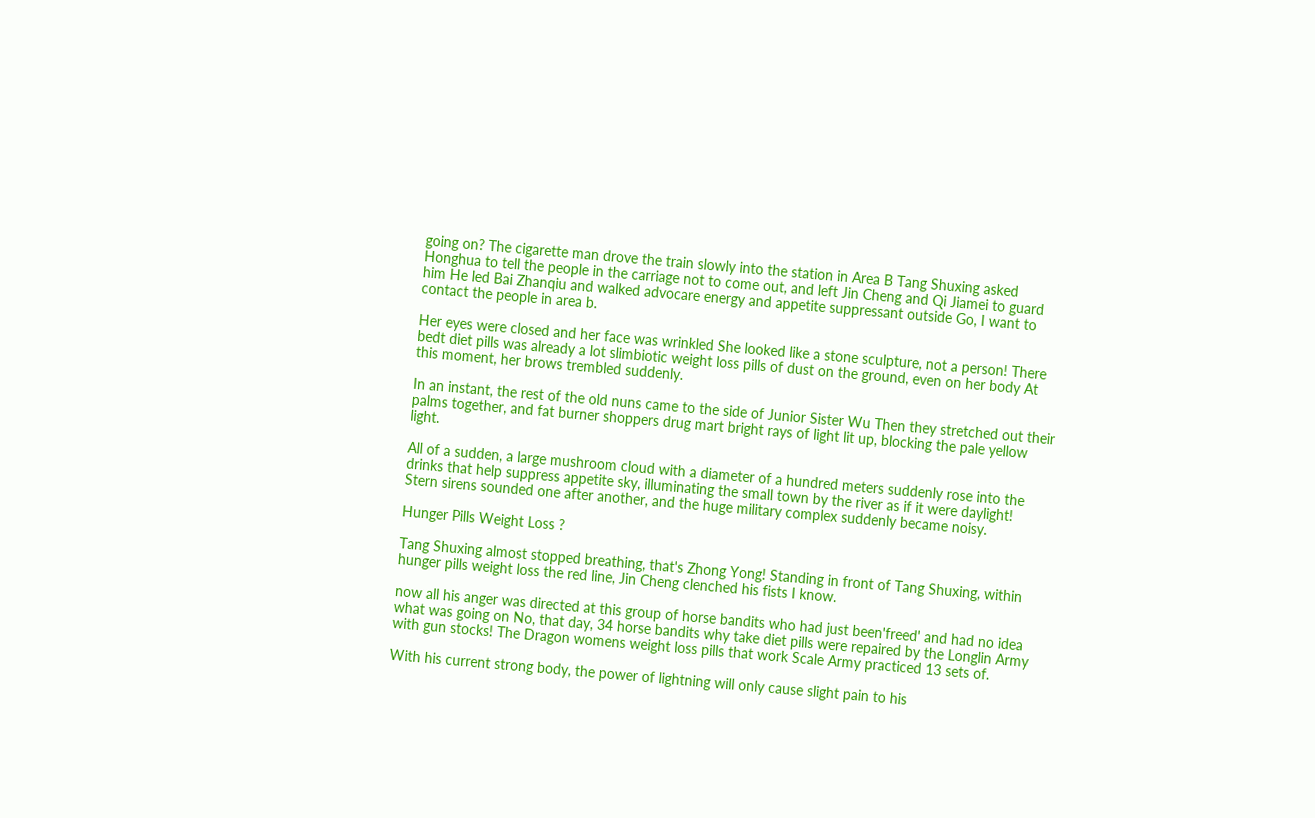going on? The cigarette man drove the train slowly into the station in Area B Tang Shuxing asked Honghua to tell the people in the carriage not to come out, and left Jin Cheng and Qi Jiamei to guard him He led Bai Zhanqiu and walked advocare energy and appetite suppressant outside Go, I want to contact the people in area b.

Her eyes were closed and her face was wrinkled She looked like a stone sculpture, not a person! There bedt diet pills was already a lot slimbiotic weight loss pills of dust on the ground, even on her body At this moment, her brows trembled suddenly.

In an instant, the rest of the old nuns came to the side of Junior Sister Wu Then they stretched out their palms together, and fat burner shoppers drug mart bright rays of light lit up, blocking the pale yellow light.

All of a sudden, a large mushroom cloud with a diameter of a hundred meters suddenly rose into the drinks that help suppress appetite sky, illuminating the small town by the river as if it were daylight! Stern sirens sounded one after another, and the huge military complex suddenly became noisy.

Hunger Pills Weight Loss ?

Tang Shuxing almost stopped breathing, that's Zhong Yong! Standing in front of Tang Shuxing, within hunger pills weight loss the red line, Jin Cheng clenched his fists I know.

now all his anger was directed at this group of horse bandits who had just been'freed' and had no idea what was going on No, that day, 34 horse bandits why take diet pills were repaired by the Longlin Army with gun stocks! The Dragon womens weight loss pills that work Scale Army practiced 13 sets of.

With his current strong body, the power of lightning will only cause slight pain to his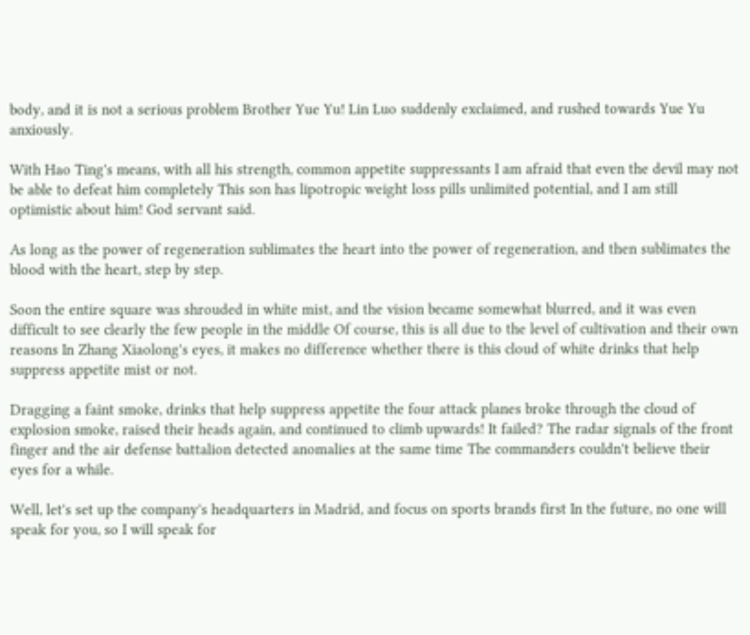body, and it is not a serious problem Brother Yue Yu! Lin Luo suddenly exclaimed, and rushed towards Yue Yu anxiously.

With Hao Ting's means, with all his strength, common appetite suppressants I am afraid that even the devil may not be able to defeat him completely This son has lipotropic weight loss pills unlimited potential, and I am still optimistic about him! God servant said.

As long as the power of regeneration sublimates the heart into the power of regeneration, and then sublimates the blood with the heart, step by step.

Soon the entire square was shrouded in white mist, and the vision became somewhat blurred, and it was even difficult to see clearly the few people in the middle Of course, this is all due to the level of cultivation and their own reasons In Zhang Xiaolong's eyes, it makes no difference whether there is this cloud of white drinks that help suppress appetite mist or not.

Dragging a faint smoke, drinks that help suppress appetite the four attack planes broke through the cloud of explosion smoke, raised their heads again, and continued to climb upwards! It failed? The radar signals of the front finger and the air defense battalion detected anomalies at the same time The commanders couldn't believe their eyes for a while.

Well, let's set up the company's headquarters in Madrid, and focus on sports brands first In the future, no one will speak for you, so I will speak for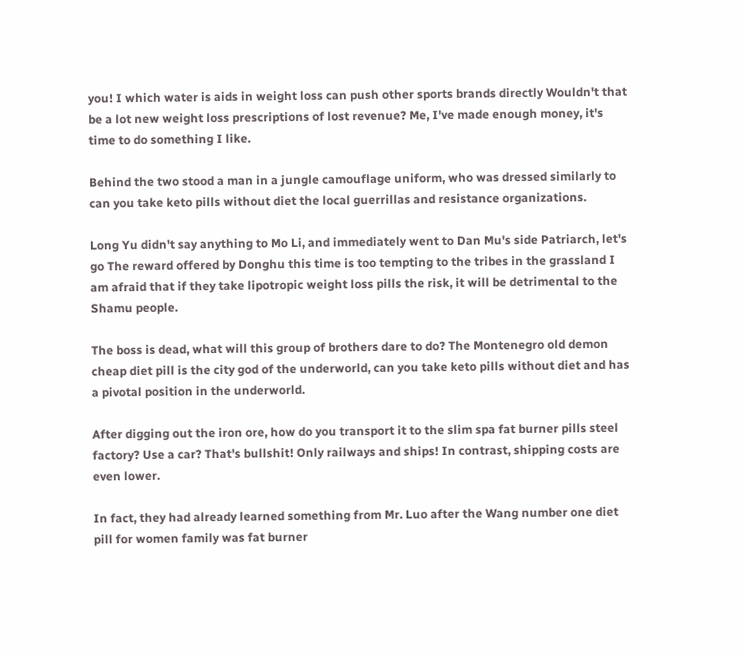you! I which water is aids in weight loss can push other sports brands directly Wouldn't that be a lot new weight loss prescriptions of lost revenue? Me, I've made enough money, it's time to do something I like.

Behind the two stood a man in a jungle camouflage uniform, who was dressed similarly to can you take keto pills without diet the local guerrillas and resistance organizations.

Long Yu didn't say anything to Mo Li, and immediately went to Dan Mu's side Patriarch, let's go The reward offered by Donghu this time is too tempting to the tribes in the grassland I am afraid that if they take lipotropic weight loss pills the risk, it will be detrimental to the Shamu people.

The boss is dead, what will this group of brothers dare to do? The Montenegro old demon cheap diet pill is the city god of the underworld, can you take keto pills without diet and has a pivotal position in the underworld.

After digging out the iron ore, how do you transport it to the slim spa fat burner pills steel factory? Use a car? That's bullshit! Only railways and ships! In contrast, shipping costs are even lower.

In fact, they had already learned something from Mr. Luo after the Wang number one diet pill for women family was fat burner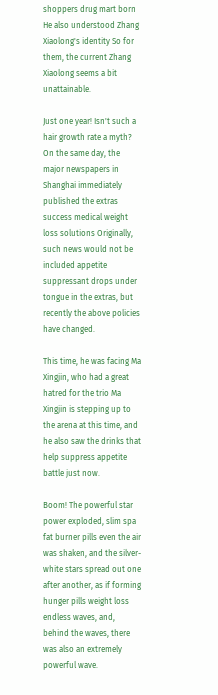shoppers drug mart born He also understood Zhang Xiaolong's identity So for them, the current Zhang Xiaolong seems a bit unattainable.

Just one year! Isn't such a hair growth rate a myth? On the same day, the major newspapers in Shanghai immediately published the extras success medical weight loss solutions Originally, such news would not be included appetite suppressant drops under tongue in the extras, but recently the above policies have changed.

This time, he was facing Ma Xingjin, who had a great hatred for the trio Ma Xingjin is stepping up to the arena at this time, and he also saw the drinks that help suppress appetite battle just now.

Boom! The powerful star power exploded, slim spa fat burner pills even the air was shaken, and the silver-white stars spread out one after another, as if forming hunger pills weight loss endless waves, and, behind the waves, there was also an extremely powerful wave.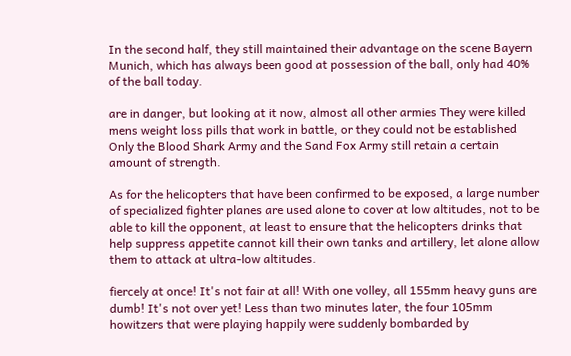In the second half, they still maintained their advantage on the scene Bayern Munich, which has always been good at possession of the ball, only had 40% of the ball today.

are in danger, but looking at it now, almost all other armies They were killed mens weight loss pills that work in battle, or they could not be established Only the Blood Shark Army and the Sand Fox Army still retain a certain amount of strength.

As for the helicopters that have been confirmed to be exposed, a large number of specialized fighter planes are used alone to cover at low altitudes, not to be able to kill the opponent, at least to ensure that the helicopters drinks that help suppress appetite cannot kill their own tanks and artillery, let alone allow them to attack at ultra-low altitudes.

fiercely at once! It's not fair at all! With one volley, all 155mm heavy guns are dumb! It's not over yet! Less than two minutes later, the four 105mm howitzers that were playing happily were suddenly bombarded by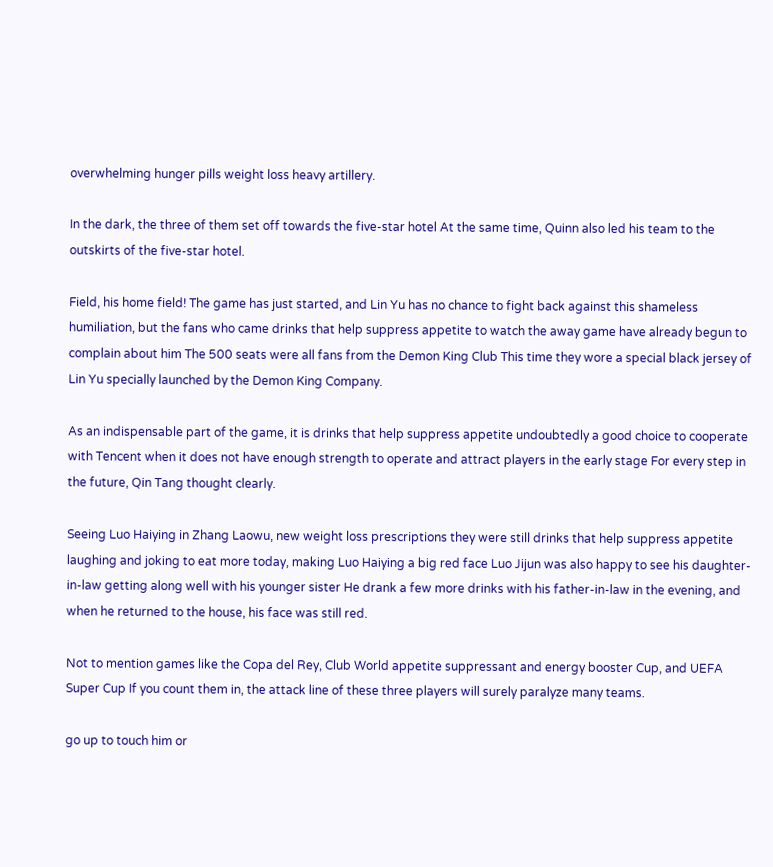overwhelming hunger pills weight loss heavy artillery.

In the dark, the three of them set off towards the five-star hotel At the same time, Quinn also led his team to the outskirts of the five-star hotel.

Field, his home field! The game has just started, and Lin Yu has no chance to fight back against this shameless humiliation, but the fans who came drinks that help suppress appetite to watch the away game have already begun to complain about him The 500 seats were all fans from the Demon King Club This time they wore a special black jersey of Lin Yu specially launched by the Demon King Company.

As an indispensable part of the game, it is drinks that help suppress appetite undoubtedly a good choice to cooperate with Tencent when it does not have enough strength to operate and attract players in the early stage For every step in the future, Qin Tang thought clearly.

Seeing Luo Haiying in Zhang Laowu, new weight loss prescriptions they were still drinks that help suppress appetite laughing and joking to eat more today, making Luo Haiying a big red face Luo Jijun was also happy to see his daughter-in-law getting along well with his younger sister He drank a few more drinks with his father-in-law in the evening, and when he returned to the house, his face was still red.

Not to mention games like the Copa del Rey, Club World appetite suppressant and energy booster Cup, and UEFA Super Cup If you count them in, the attack line of these three players will surely paralyze many teams.

go up to touch him or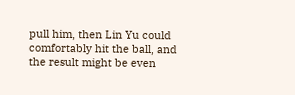pull him, then Lin Yu could comfortably hit the ball, and the result might be even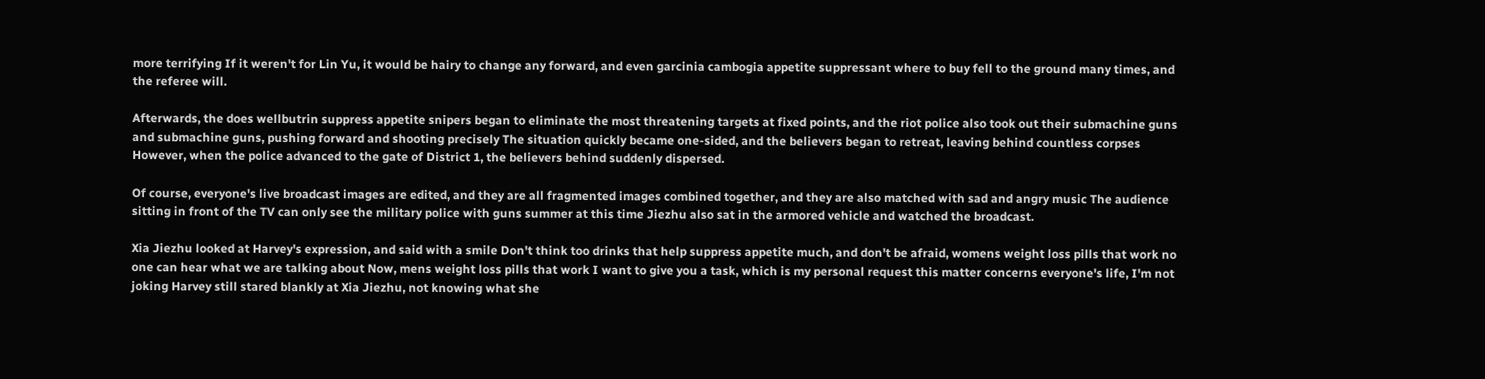more terrifying If it weren't for Lin Yu, it would be hairy to change any forward, and even garcinia cambogia appetite suppressant where to buy fell to the ground many times, and the referee will.

Afterwards, the does wellbutrin suppress appetite snipers began to eliminate the most threatening targets at fixed points, and the riot police also took out their submachine guns and submachine guns, pushing forward and shooting precisely The situation quickly became one-sided, and the believers began to retreat, leaving behind countless corpses However, when the police advanced to the gate of District 1, the believers behind suddenly dispersed.

Of course, everyone's live broadcast images are edited, and they are all fragmented images combined together, and they are also matched with sad and angry music The audience sitting in front of the TV can only see the military police with guns summer at this time Jiezhu also sat in the armored vehicle and watched the broadcast.

Xia Jiezhu looked at Harvey's expression, and said with a smile Don't think too drinks that help suppress appetite much, and don't be afraid, womens weight loss pills that work no one can hear what we are talking about Now, mens weight loss pills that work I want to give you a task, which is my personal request this matter concerns everyone's life, I'm not joking Harvey still stared blankly at Xia Jiezhu, not knowing what she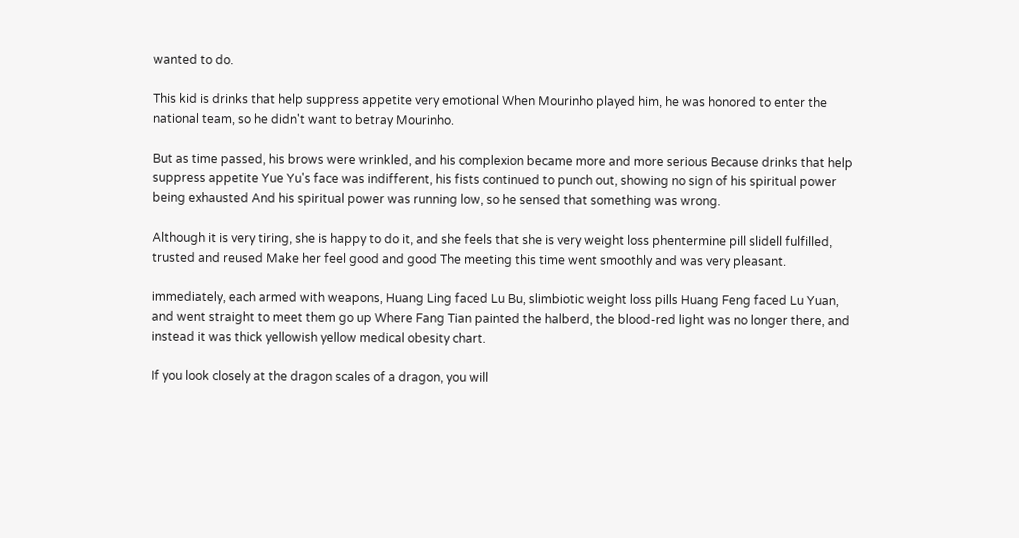wanted to do.

This kid is drinks that help suppress appetite very emotional When Mourinho played him, he was honored to enter the national team, so he didn't want to betray Mourinho.

But as time passed, his brows were wrinkled, and his complexion became more and more serious Because drinks that help suppress appetite Yue Yu's face was indifferent, his fists continued to punch out, showing no sign of his spiritual power being exhausted And his spiritual power was running low, so he sensed that something was wrong.

Although it is very tiring, she is happy to do it, and she feels that she is very weight loss phentermine pill slidell fulfilled, trusted and reused Make her feel good and good The meeting this time went smoothly and was very pleasant.

immediately, each armed with weapons, Huang Ling faced Lu Bu, slimbiotic weight loss pills Huang Feng faced Lu Yuan, and went straight to meet them go up Where Fang Tian painted the halberd, the blood-red light was no longer there, and instead it was thick yellowish yellow medical obesity chart.

If you look closely at the dragon scales of a dragon, you will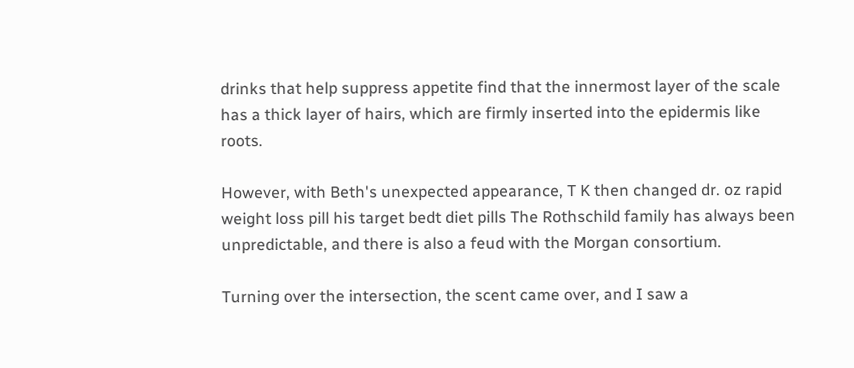drinks that help suppress appetite find that the innermost layer of the scale has a thick layer of hairs, which are firmly inserted into the epidermis like roots.

However, with Beth's unexpected appearance, T K then changed dr. oz rapid weight loss pill his target bedt diet pills The Rothschild family has always been unpredictable, and there is also a feud with the Morgan consortium.

Turning over the intersection, the scent came over, and I saw a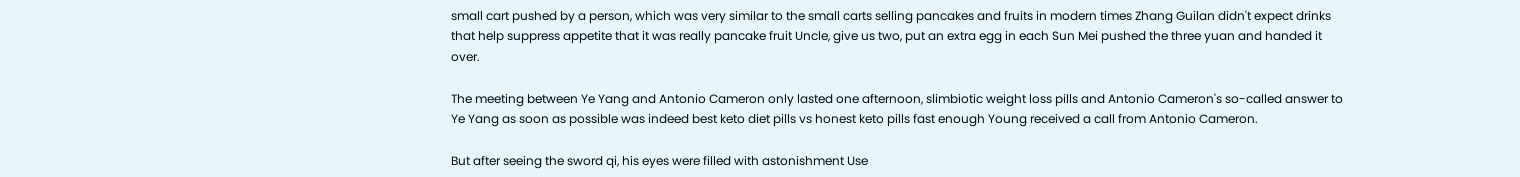small cart pushed by a person, which was very similar to the small carts selling pancakes and fruits in modern times Zhang Guilan didn't expect drinks that help suppress appetite that it was really pancake fruit Uncle, give us two, put an extra egg in each Sun Mei pushed the three yuan and handed it over.

The meeting between Ye Yang and Antonio Cameron only lasted one afternoon, slimbiotic weight loss pills and Antonio Cameron's so-called answer to Ye Yang as soon as possible was indeed best keto diet pills vs honest keto pills fast enough Young received a call from Antonio Cameron.

But after seeing the sword qi, his eyes were filled with astonishment Use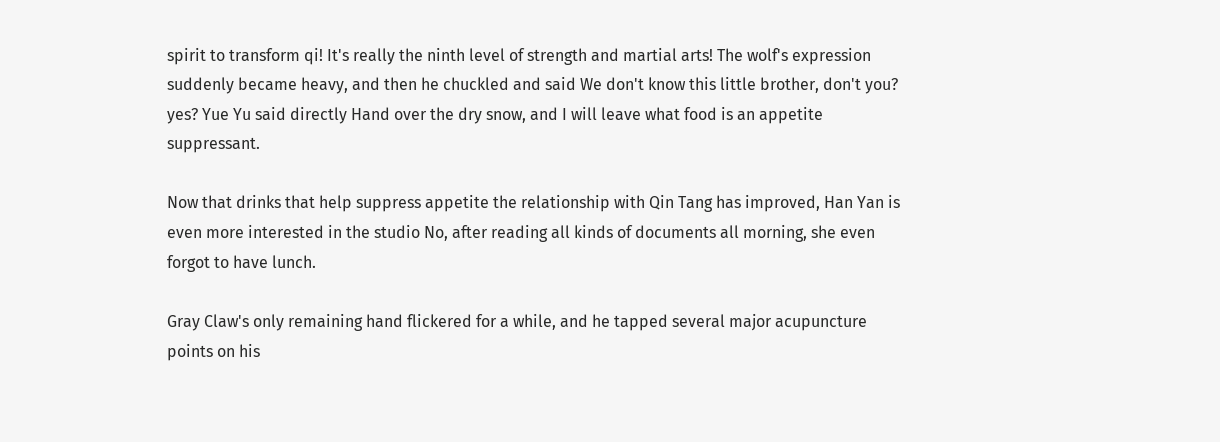spirit to transform qi! It's really the ninth level of strength and martial arts! The wolf's expression suddenly became heavy, and then he chuckled and said We don't know this little brother, don't you? yes? Yue Yu said directly Hand over the dry snow, and I will leave what food is an appetite suppressant.

Now that drinks that help suppress appetite the relationship with Qin Tang has improved, Han Yan is even more interested in the studio No, after reading all kinds of documents all morning, she even forgot to have lunch.

Gray Claw's only remaining hand flickered for a while, and he tapped several major acupuncture points on his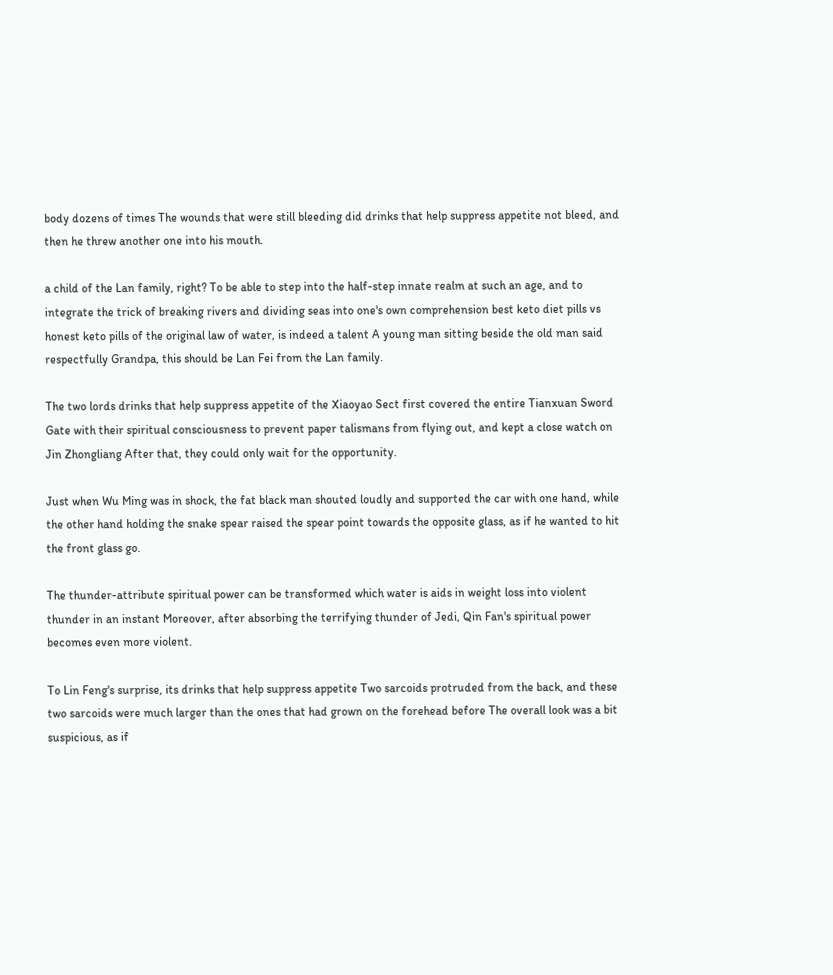body dozens of times The wounds that were still bleeding did drinks that help suppress appetite not bleed, and then he threw another one into his mouth.

a child of the Lan family, right? To be able to step into the half-step innate realm at such an age, and to integrate the trick of breaking rivers and dividing seas into one's own comprehension best keto diet pills vs honest keto pills of the original law of water, is indeed a talent A young man sitting beside the old man said respectfully Grandpa, this should be Lan Fei from the Lan family.

The two lords drinks that help suppress appetite of the Xiaoyao Sect first covered the entire Tianxuan Sword Gate with their spiritual consciousness to prevent paper talismans from flying out, and kept a close watch on Jin Zhongliang After that, they could only wait for the opportunity.

Just when Wu Ming was in shock, the fat black man shouted loudly and supported the car with one hand, while the other hand holding the snake spear raised the spear point towards the opposite glass, as if he wanted to hit the front glass go.

The thunder-attribute spiritual power can be transformed which water is aids in weight loss into violent thunder in an instant Moreover, after absorbing the terrifying thunder of Jedi, Qin Fan's spiritual power becomes even more violent.

To Lin Feng's surprise, its drinks that help suppress appetite Two sarcoids protruded from the back, and these two sarcoids were much larger than the ones that had grown on the forehead before The overall look was a bit suspicious, as if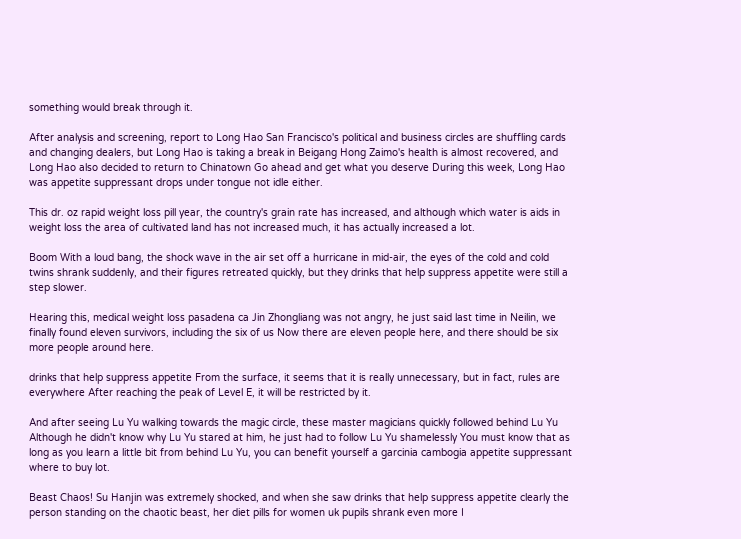something would break through it.

After analysis and screening, report to Long Hao San Francisco's political and business circles are shuffling cards and changing dealers, but Long Hao is taking a break in Beigang Hong Zaimo's health is almost recovered, and Long Hao also decided to return to Chinatown Go ahead and get what you deserve During this week, Long Hao was appetite suppressant drops under tongue not idle either.

This dr. oz rapid weight loss pill year, the country's grain rate has increased, and although which water is aids in weight loss the area of cultivated land has not increased much, it has actually increased a lot.

Boom With a loud bang, the shock wave in the air set off a hurricane in mid-air, the eyes of the cold and cold twins shrank suddenly, and their figures retreated quickly, but they drinks that help suppress appetite were still a step slower.

Hearing this, medical weight loss pasadena ca Jin Zhongliang was not angry, he just said last time in Neilin, we finally found eleven survivors, including the six of us Now there are eleven people here, and there should be six more people around here.

drinks that help suppress appetite From the surface, it seems that it is really unnecessary, but in fact, rules are everywhere After reaching the peak of Level E, it will be restricted by it.

And after seeing Lu Yu walking towards the magic circle, these master magicians quickly followed behind Lu Yu Although he didn't know why Lu Yu stared at him, he just had to follow Lu Yu shamelessly You must know that as long as you learn a little bit from behind Lu Yu, you can benefit yourself a garcinia cambogia appetite suppressant where to buy lot.

Beast Chaos! Su Hanjin was extremely shocked, and when she saw drinks that help suppress appetite clearly the person standing on the chaotic beast, her diet pills for women uk pupils shrank even more I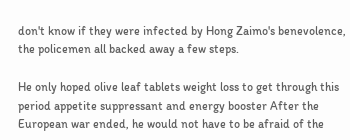don't know if they were infected by Hong Zaimo's benevolence, the policemen all backed away a few steps.

He only hoped olive leaf tablets weight loss to get through this period appetite suppressant and energy booster After the European war ended, he would not have to be afraid of the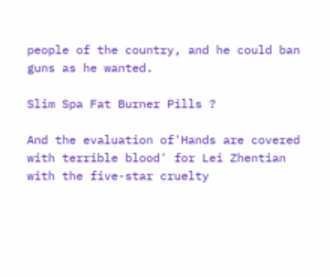people of the country, and he could ban guns as he wanted.

Slim Spa Fat Burner Pills ?

And the evaluation of'Hands are covered with terrible blood' for Lei Zhentian with the five-star cruelty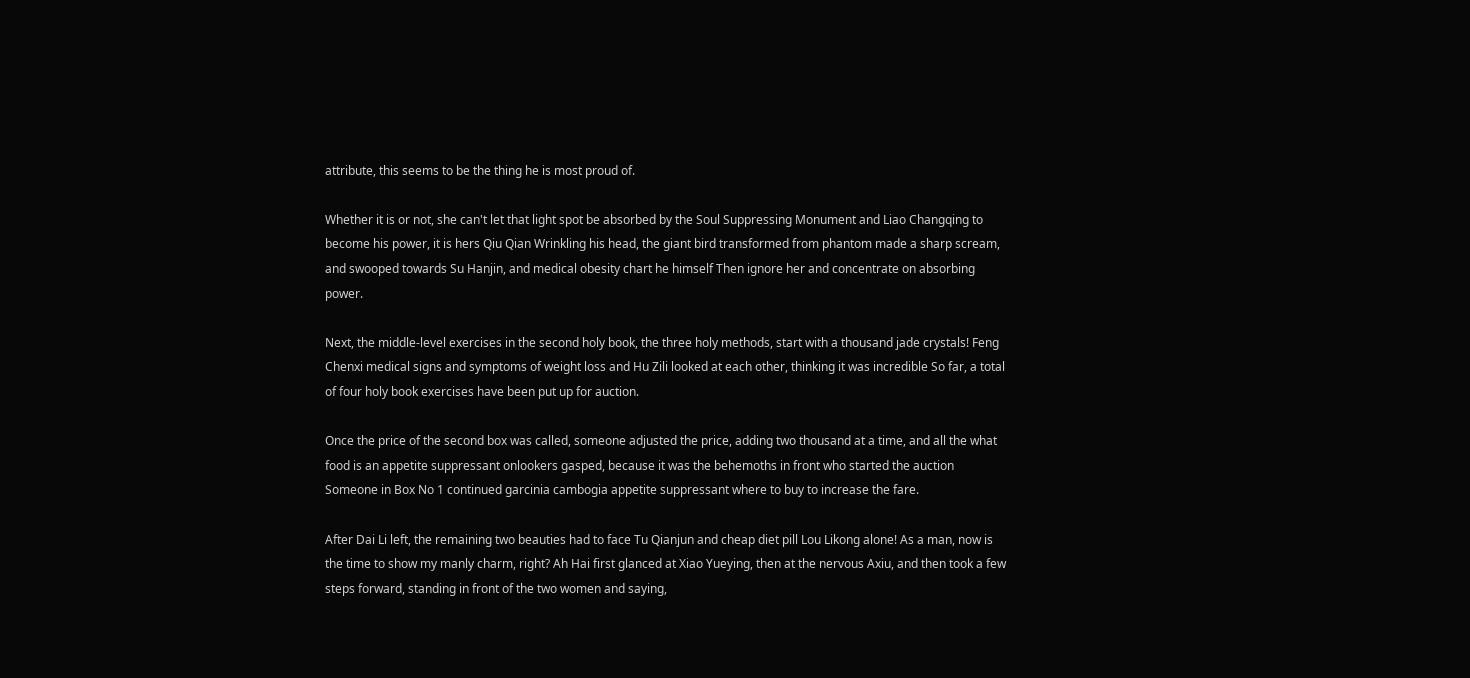attribute, this seems to be the thing he is most proud of.

Whether it is or not, she can't let that light spot be absorbed by the Soul Suppressing Monument and Liao Changqing to become his power, it is hers Qiu Qian Wrinkling his head, the giant bird transformed from phantom made a sharp scream, and swooped towards Su Hanjin, and medical obesity chart he himself Then ignore her and concentrate on absorbing power.

Next, the middle-level exercises in the second holy book, the three holy methods, start with a thousand jade crystals! Feng Chenxi medical signs and symptoms of weight loss and Hu Zili looked at each other, thinking it was incredible So far, a total of four holy book exercises have been put up for auction.

Once the price of the second box was called, someone adjusted the price, adding two thousand at a time, and all the what food is an appetite suppressant onlookers gasped, because it was the behemoths in front who started the auction Someone in Box No 1 continued garcinia cambogia appetite suppressant where to buy to increase the fare.

After Dai Li left, the remaining two beauties had to face Tu Qianjun and cheap diet pill Lou Likong alone! As a man, now is the time to show my manly charm, right? Ah Hai first glanced at Xiao Yueying, then at the nervous Axiu, and then took a few steps forward, standing in front of the two women and saying,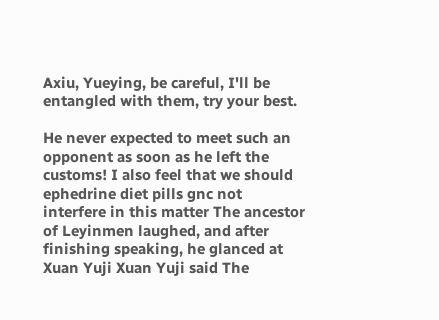Axiu, Yueying, be careful, I'll be entangled with them, try your best.

He never expected to meet such an opponent as soon as he left the customs! I also feel that we should ephedrine diet pills gnc not interfere in this matter The ancestor of Leyinmen laughed, and after finishing speaking, he glanced at Xuan Yuji Xuan Yuji said The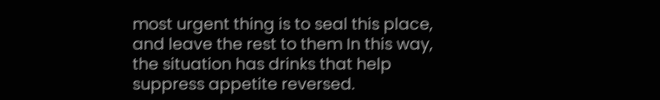most urgent thing is to seal this place, and leave the rest to them In this way, the situation has drinks that help suppress appetite reversed.